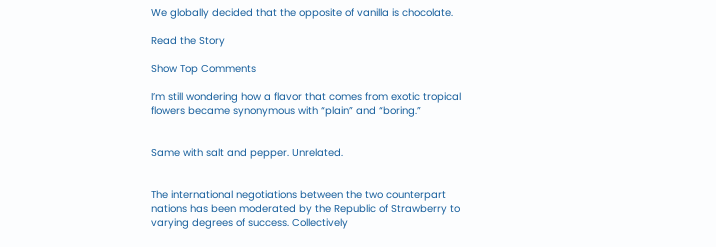We globally decided that the opposite of vanilla is chocolate.

Read the Story

Show Top Comments

I’m still wondering how a flavor that comes from exotic tropical flowers became synonymous with “plain” and “boring.”


Same with salt and pepper. Unrelated.


The international negotiations between the two counterpart nations has been moderated by the Republic of Strawberry to varying degrees of success. Collectively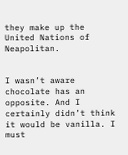they make up the United Nations of Neapolitan.


I wasn’t aware chocolate has an opposite. And I certainly didn’t think it would be vanilla. I must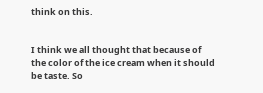think on this.


I think we all thought that because of the color of the ice cream when it should be taste. So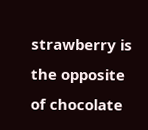strawberry is the opposite of chocolate